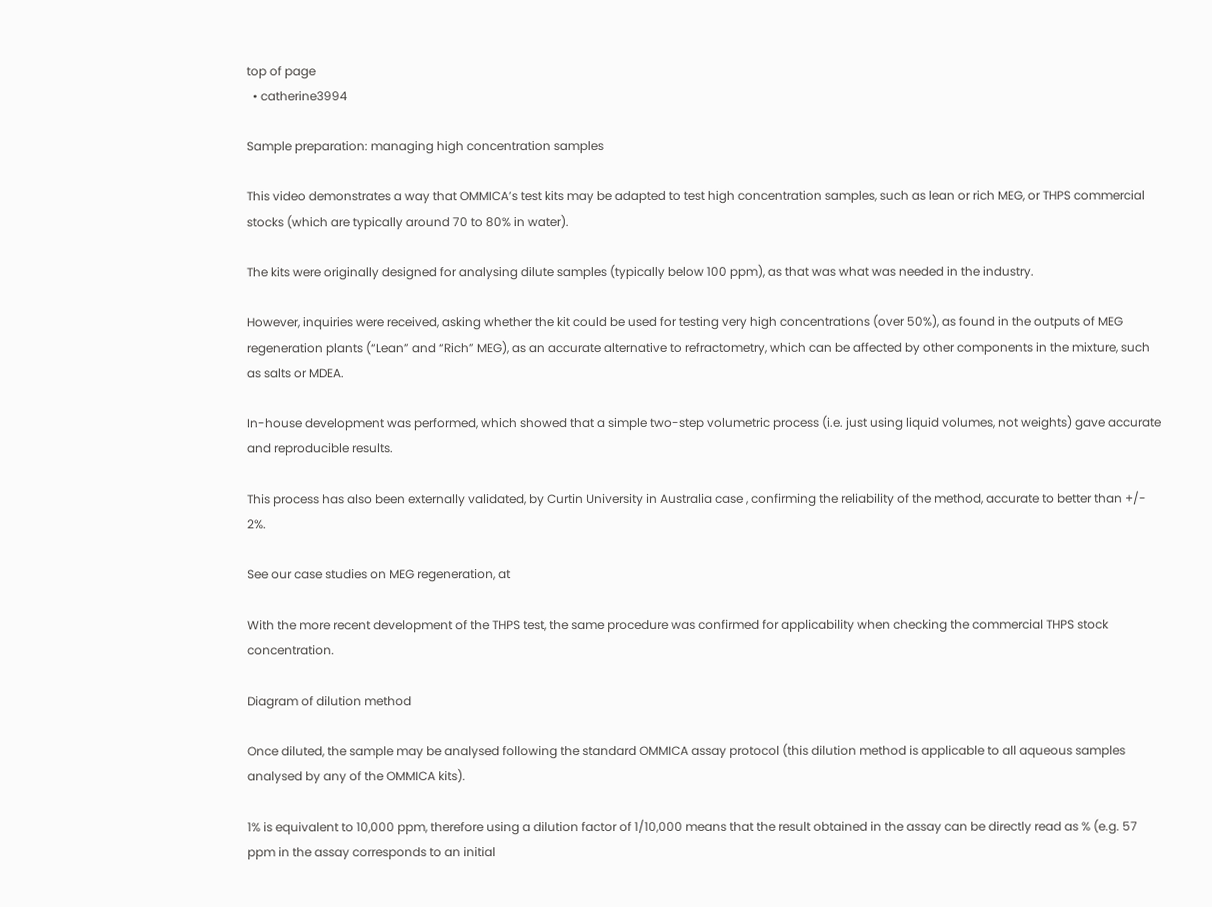top of page
  • catherine3994

Sample preparation: managing high concentration samples

This video demonstrates a way that OMMICA’s test kits may be adapted to test high concentration samples, such as lean or rich MEG, or THPS commercial stocks (which are typically around 70 to 80% in water).

The kits were originally designed for analysing dilute samples (typically below 100 ppm), as that was what was needed in the industry.

However, inquiries were received, asking whether the kit could be used for testing very high concentrations (over 50%), as found in the outputs of MEG regeneration plants (“Lean” and “Rich” MEG), as an accurate alternative to refractometry, which can be affected by other components in the mixture, such as salts or MDEA.

In-house development was performed, which showed that a simple two-step volumetric process (i.e. just using liquid volumes, not weights) gave accurate and reproducible results.

This process has also been externally validated, by Curtin University in Australia case , confirming the reliability of the method, accurate to better than +/- 2%.

See our case studies on MEG regeneration, at

With the more recent development of the THPS test, the same procedure was confirmed for applicability when checking the commercial THPS stock concentration.

Diagram of dilution method

Once diluted, the sample may be analysed following the standard OMMICA assay protocol (this dilution method is applicable to all aqueous samples analysed by any of the OMMICA kits).

1% is equivalent to 10,000 ppm, therefore using a dilution factor of 1/10,000 means that the result obtained in the assay can be directly read as % (e.g. 57 ppm in the assay corresponds to an initial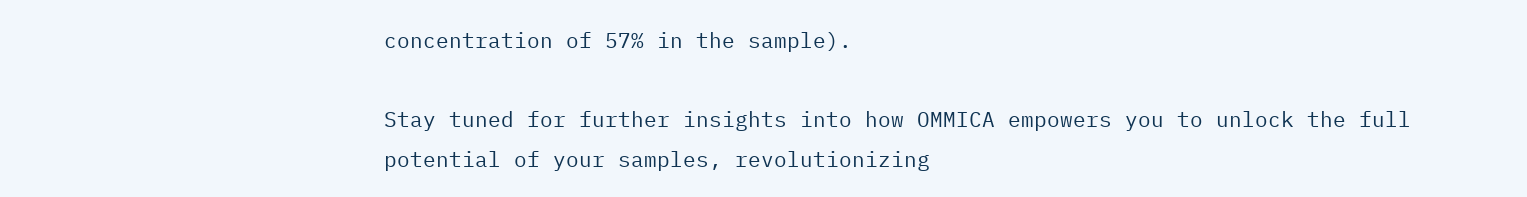concentration of 57% in the sample).

Stay tuned for further insights into how OMMICA empowers you to unlock the full potential of your samples, revolutionizing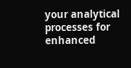your analytical processes for enhanced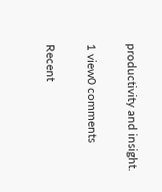productivity and insight.

1 view0 comments

Recent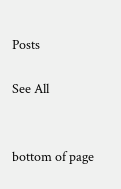Posts

See All


bottom of page